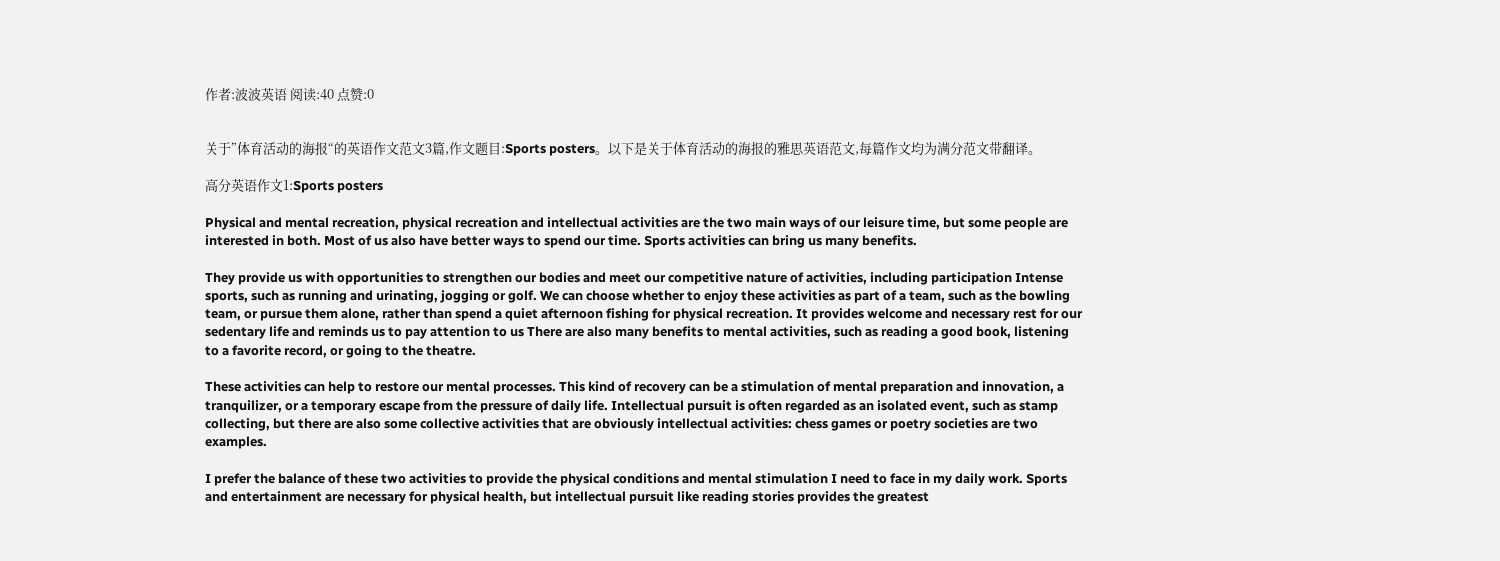作者:波波英语 阅读:40 点赞:0


关于”体育活动的海报“的英语作文范文3篇,作文题目:Sports posters。以下是关于体育活动的海报的雅思英语范文,每篇作文均为满分范文带翻译。

高分英语作文1:Sports posters

Physical and mental recreation, physical recreation and intellectual activities are the two main ways of our leisure time, but some people are interested in both. Most of us also have better ways to spend our time. Sports activities can bring us many benefits.

They provide us with opportunities to strengthen our bodies and meet our competitive nature of activities, including participation Intense sports, such as running and urinating, jogging or golf. We can choose whether to enjoy these activities as part of a team, such as the bowling team, or pursue them alone, rather than spend a quiet afternoon fishing for physical recreation. It provides welcome and necessary rest for our sedentary life and reminds us to pay attention to us There are also many benefits to mental activities, such as reading a good book, listening to a favorite record, or going to the theatre.

These activities can help to restore our mental processes. This kind of recovery can be a stimulation of mental preparation and innovation, a tranquilizer, or a temporary escape from the pressure of daily life. Intellectual pursuit is often regarded as an isolated event, such as stamp collecting, but there are also some collective activities that are obviously intellectual activities: chess games or poetry societies are two examples.

I prefer the balance of these two activities to provide the physical conditions and mental stimulation I need to face in my daily work. Sports and entertainment are necessary for physical health, but intellectual pursuit like reading stories provides the greatest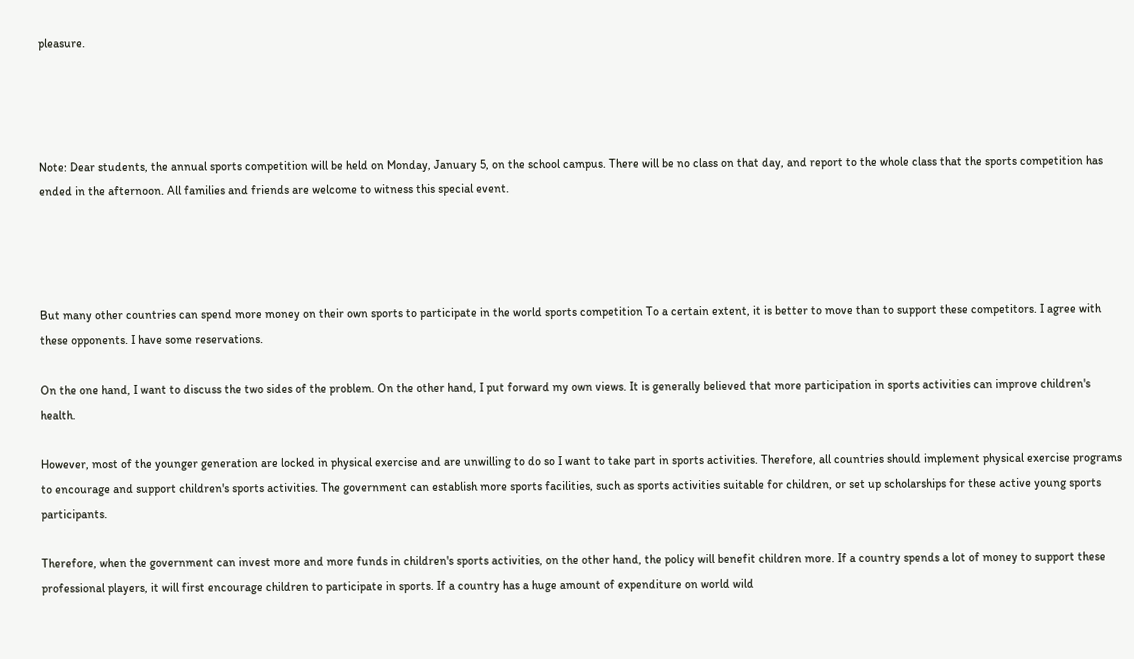pleasure.




Note: Dear students, the annual sports competition will be held on Monday, January 5, on the school campus. There will be no class on that day, and report to the whole class that the sports competition has ended in the afternoon. All families and friends are welcome to witness this special event.




But many other countries can spend more money on their own sports to participate in the world sports competition To a certain extent, it is better to move than to support these competitors. I agree with these opponents. I have some reservations.

On the one hand, I want to discuss the two sides of the problem. On the other hand, I put forward my own views. It is generally believed that more participation in sports activities can improve children's health.

However, most of the younger generation are locked in physical exercise and are unwilling to do so I want to take part in sports activities. Therefore, all countries should implement physical exercise programs to encourage and support children's sports activities. The government can establish more sports facilities, such as sports activities suitable for children, or set up scholarships for these active young sports participants.

Therefore, when the government can invest more and more funds in children's sports activities, on the other hand, the policy will benefit children more. If a country spends a lot of money to support these professional players, it will first encourage children to participate in sports. If a country has a huge amount of expenditure on world wild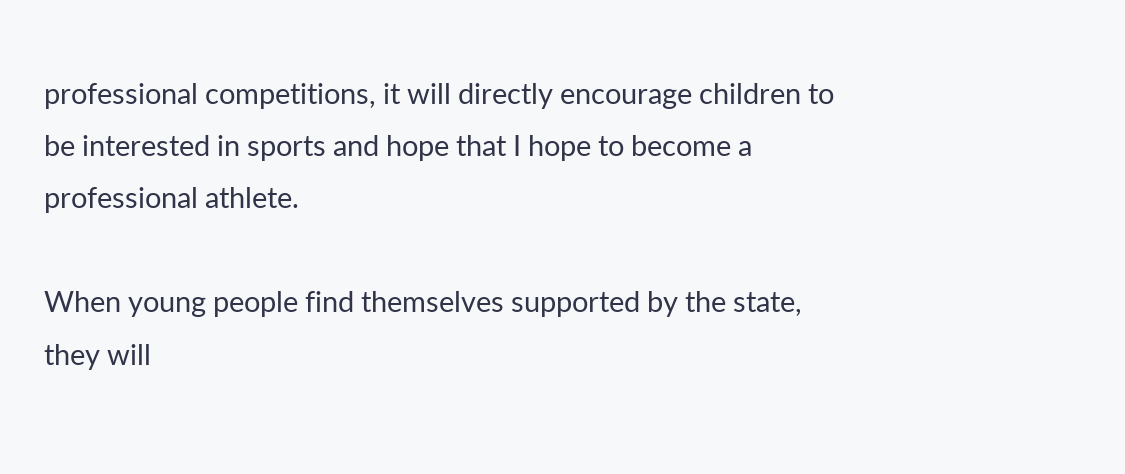professional competitions, it will directly encourage children to be interested in sports and hope that I hope to become a professional athlete.

When young people find themselves supported by the state, they will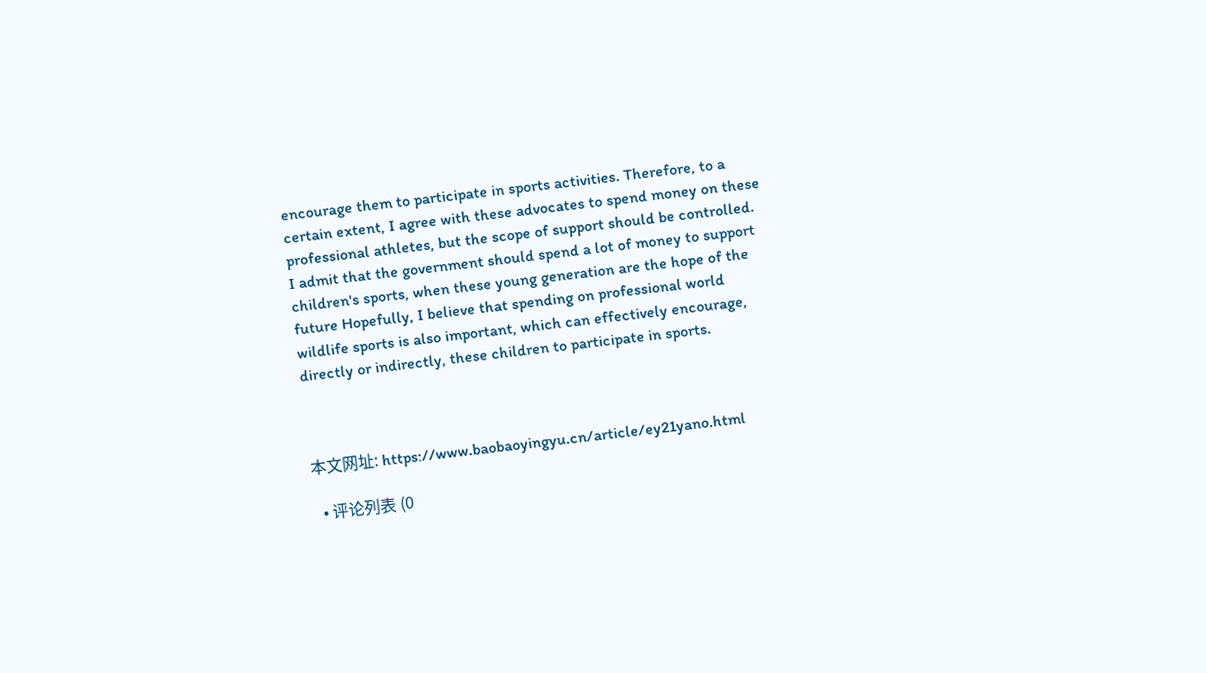encourage them to participate in sports activities. Therefore, to a certain extent, I agree with these advocates to spend money on these professional athletes, but the scope of support should be controlled. I admit that the government should spend a lot of money to support children's sports, when these young generation are the hope of the future Hopefully, I believe that spending on professional world wildlife sports is also important, which can effectively encourage, directly or indirectly, these children to participate in sports.



本文网址: https://www.baobaoyingyu.cn/article/ey21yano.html

  • 评论列表 (0